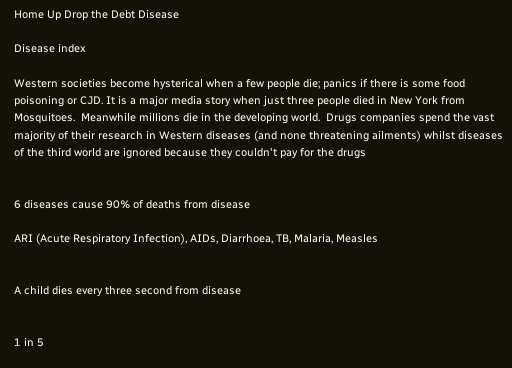Home Up Drop the Debt Disease

Disease index

Western societies become hysterical when a few people die; panics if there is some food poisoning or CJD. It is a major media story when just three people died in New York from Mosquitoes.  Meanwhile millions die in the developing world.  Drugs companies spend the vast majority of their research in Western diseases (and none threatening ailments) whilst diseases of the third world are ignored because they couldn't pay for the drugs


6 diseases cause 90% of deaths from disease

ARI (Acute Respiratory Infection), AIDs, Diarrhoea, TB, Malaria, Measles


A child dies every three second from disease


1 in 5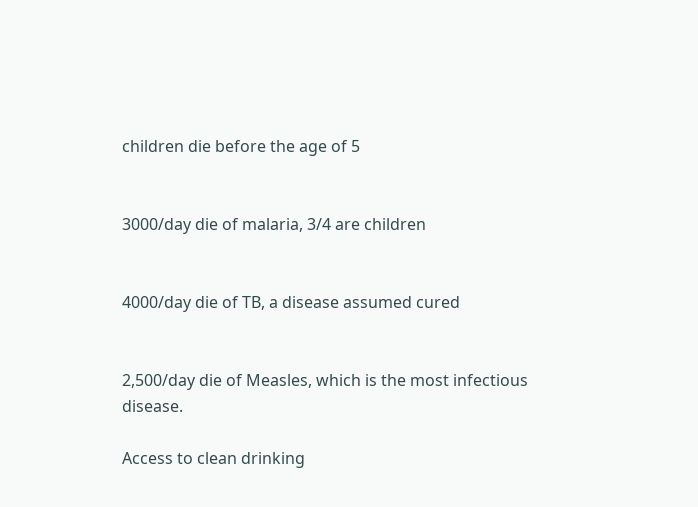children die before the age of 5


3000/day die of malaria, 3/4 are children


4000/day die of TB, a disease assumed cured


2,500/day die of Measles, which is the most infectious disease.

Access to clean drinking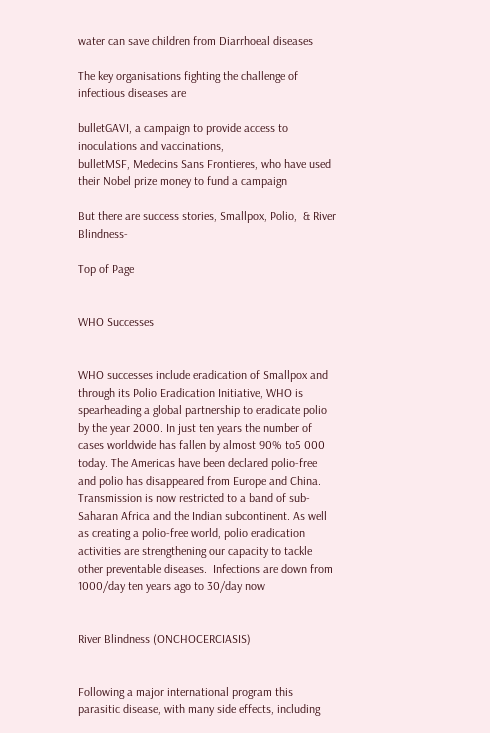water can save children from Diarrhoeal diseases

The key organisations fighting the challenge of infectious diseases are

bulletGAVI, a campaign to provide access to inoculations and vaccinations,
bulletMSF, Medecins Sans Frontieres, who have used their Nobel prize money to fund a campaign

But there are success stories, Smallpox, Polio,  & River Blindness-

Top of Page


WHO Successes


WHO successes include eradication of Smallpox and through its Polio Eradication Initiative, WHO is spearheading a global partnership to eradicate polio by the year 2000. In just ten years the number of cases worldwide has fallen by almost 90% to5 000 today. The Americas have been declared polio-free and polio has disappeared from Europe and China. Transmission is now restricted to a band of sub-Saharan Africa and the Indian subcontinent. As well as creating a polio-free world, polio eradication activities are strengthening our capacity to tackle other preventable diseases.  Infections are down from 1000/day ten years ago to 30/day now


River Blindness (ONCHOCERCIASIS)


Following a major international program this parasitic disease, with many side effects, including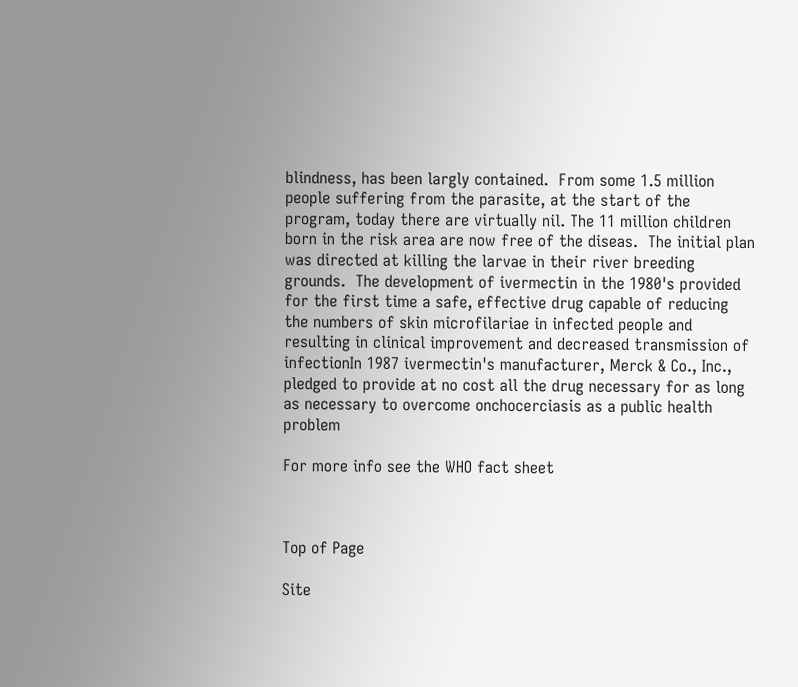blindness, has been largly contained.  From some 1.5 million people suffering from the parasite, at the start of the program, today there are virtually nil. The 11 million children born in the risk area are now free of the diseas.  The initial plan was directed at killing the larvae in their river breeding grounds.  The development of ivermectin in the 1980's provided for the first time a safe, effective drug capable of reducing the numbers of skin microfilariae in infected people and resulting in clinical improvement and decreased transmission of infectionIn 1987 ivermectin's manufacturer, Merck & Co., Inc., pledged to provide at no cost all the drug necessary for as long as necessary to overcome onchocerciasis as a public health problem

For more info see the WHO fact sheet



Top of Page

Site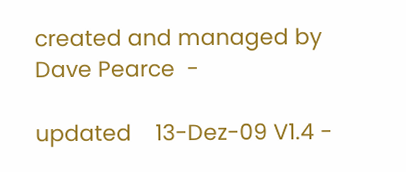created and managed by Dave Pearce  -

updated    13-Dez-09 V1.4 -